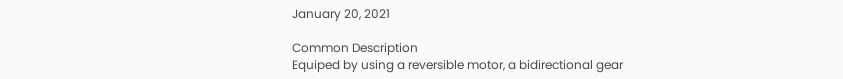January 20, 2021

Common Description
Equiped by using a reversible motor, a bidirectional gear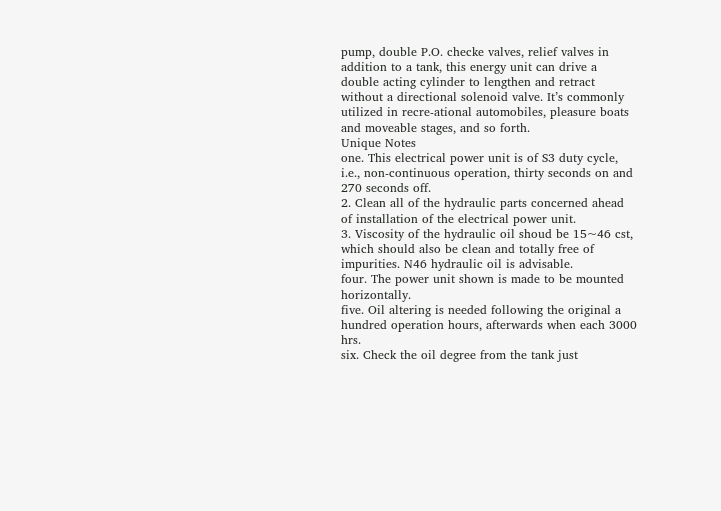pump, double P.O. checke valves, relief valves in addition to a tank, this energy unit can drive a double acting cylinder to lengthen and retract without a directional solenoid valve. It’s commonly utilized in recre-ational automobiles, pleasure boats and moveable stages, and so forth.
Unique Notes
one. This electrical power unit is of S3 duty cycle, i.e., non-continuous operation, thirty seconds on and 270 seconds off.
2. Clean all of the hydraulic parts concerned ahead of installation of the electrical power unit.
3. Viscosity of the hydraulic oil shoud be 15~46 cst, which should also be clean and totally free of impurities. N46 hydraulic oil is advisable.
four. The power unit shown is made to be mounted horizontally.
five. Oil altering is needed following the original a hundred operation hours, afterwards when each 3000 hrs.
six. Check the oil degree from the tank just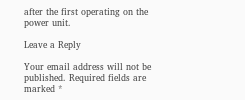after the first operating on the power unit.

Leave a Reply

Your email address will not be published. Required fields are marked *